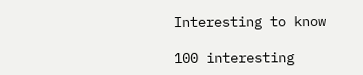Interesting to know

100 interesting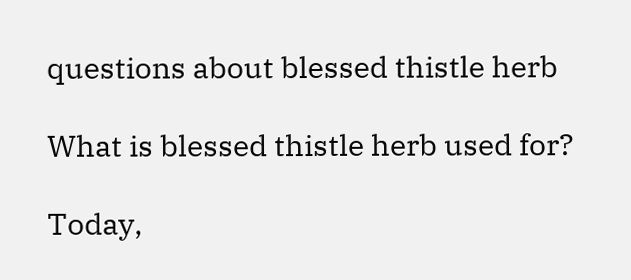questions about blessed thistle herb

What is blessed thistle herb used for?

Today,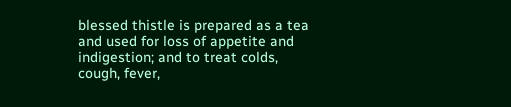blessed thistle is prepared as a tea and used for loss of appetite and indigestion; and to treat colds, cough, fever,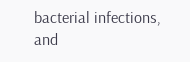bacterial infections, and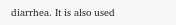diarrhea. It is also used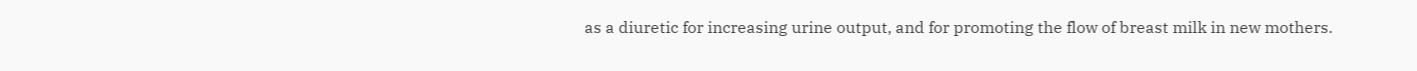as a diuretic for increasing urine output, and for promoting the flow of breast milk in new mothers.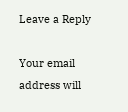Leave a Reply

Your email address will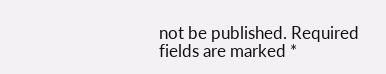not be published. Required fields are marked *